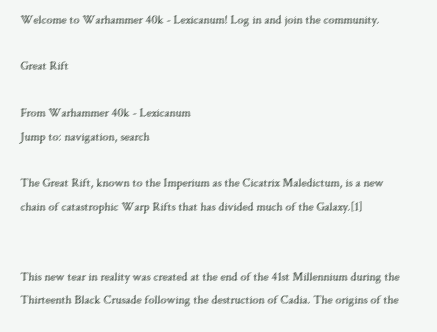Welcome to Warhammer 40k - Lexicanum! Log in and join the community.

Great Rift

From Warhammer 40k - Lexicanum
Jump to: navigation, search

The Great Rift, known to the Imperium as the Cicatrix Maledictum, is a new chain of catastrophic Warp Rifts that has divided much of the Galaxy.[1]


This new tear in reality was created at the end of the 41st Millennium during the Thirteenth Black Crusade following the destruction of Cadia. The origins of the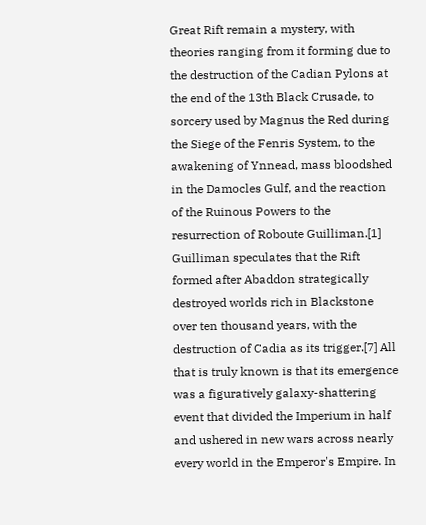Great Rift remain a mystery, with theories ranging from it forming due to the destruction of the Cadian Pylons at the end of the 13th Black Crusade, to sorcery used by Magnus the Red during the Siege of the Fenris System, to the awakening of Ynnead, mass bloodshed in the Damocles Gulf, and the reaction of the Ruinous Powers to the resurrection of Roboute Guilliman.[1] Guilliman speculates that the Rift formed after Abaddon strategically destroyed worlds rich in Blackstone over ten thousand years, with the destruction of Cadia as its trigger.[7] All that is truly known is that its emergence was a figuratively galaxy-shattering event that divided the Imperium in half and ushered in new wars across nearly every world in the Emperor's Empire. In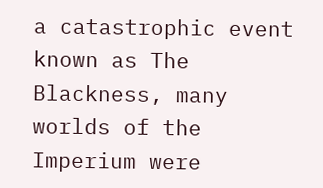a catastrophic event known as The Blackness, many worlds of the Imperium were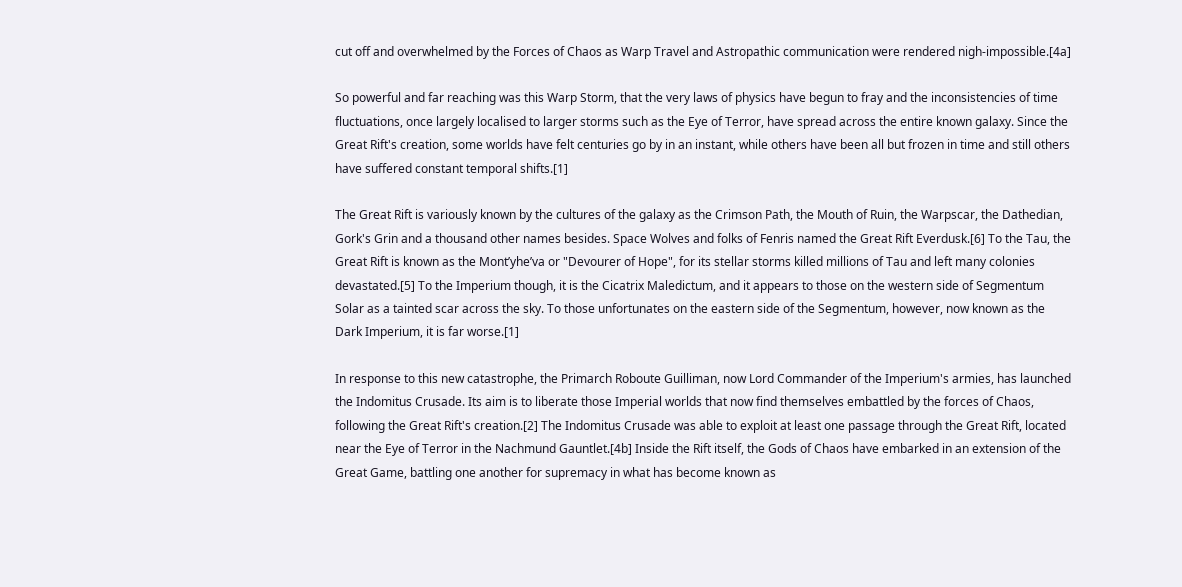cut off and overwhelmed by the Forces of Chaos as Warp Travel and Astropathic communication were rendered nigh-impossible.[4a]

So powerful and far reaching was this Warp Storm, that the very laws of physics have begun to fray and the inconsistencies of time fluctuations, once largely localised to larger storms such as the Eye of Terror, have spread across the entire known galaxy. Since the Great Rift's creation, some worlds have felt centuries go by in an instant, while others have been all but frozen in time and still others have suffered constant temporal shifts.[1]

The Great Rift is variously known by the cultures of the galaxy as the Crimson Path, the Mouth of Ruin, the Warpscar, the Dathedian, Gork's Grin and a thousand other names besides. Space Wolves and folks of Fenris named the Great Rift Everdusk.[6] To the Tau, the Great Rift is known as the Mont’yhe’va or "Devourer of Hope", for its stellar storms killed millions of Tau and left many colonies devastated.[5] To the Imperium though, it is the Cicatrix Maledictum, and it appears to those on the western side of Segmentum Solar as a tainted scar across the sky. To those unfortunates on the eastern side of the Segmentum, however, now known as the Dark Imperium, it is far worse.[1]

In response to this new catastrophe, the Primarch Roboute Guilliman, now Lord Commander of the Imperium's armies, has launched the Indomitus Crusade. Its aim is to liberate those Imperial worlds that now find themselves embattled by the forces of Chaos, following the Great Rift's creation.[2] The Indomitus Crusade was able to exploit at least one passage through the Great Rift, located near the Eye of Terror in the Nachmund Gauntlet.[4b] Inside the Rift itself, the Gods of Chaos have embarked in an extension of the Great Game, battling one another for supremacy in what has become known as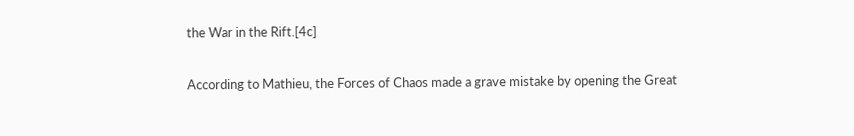the War in the Rift.[4c]

According to Mathieu, the Forces of Chaos made a grave mistake by opening the Great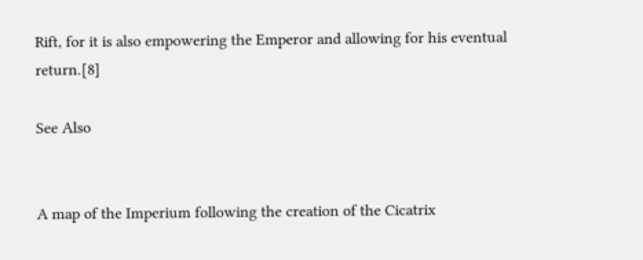Rift, for it is also empowering the Emperor and allowing for his eventual return.[8]

See Also


A map of the Imperium following the creation of the Cicatrix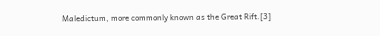Maledictum, more commonly known as the Great Rift.[3]